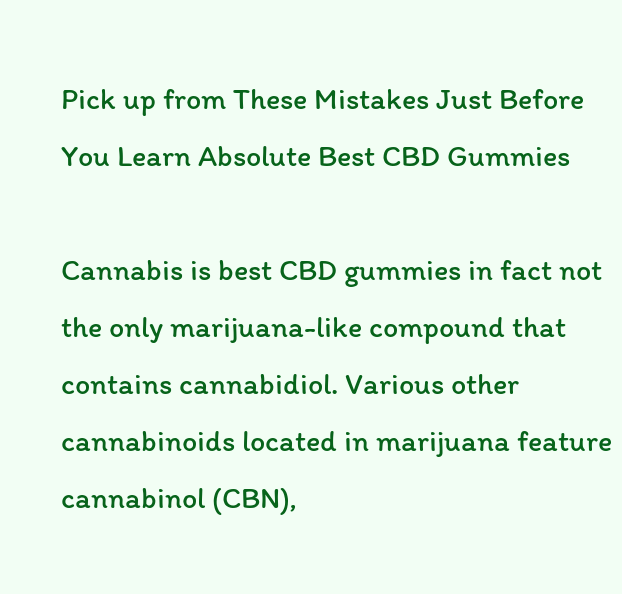Pick up from These Mistakes Just Before You Learn Absolute Best CBD Gummies

Cannabis is best CBD gummies in fact not the only marijuana-like compound that contains cannabidiol. Various other cannabinoids located in marijuana feature cannabinol (CBN),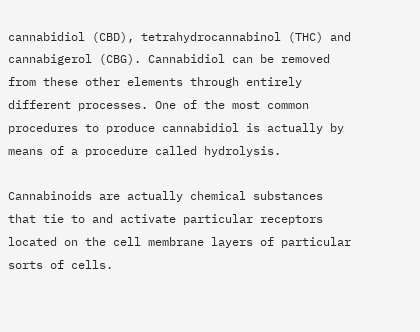cannabidiol (CBD), tetrahydrocannabinol (THC) and cannabigerol (CBG). Cannabidiol can be removed from these other elements through entirely different processes. One of the most common procedures to produce cannabidiol is actually by means of a procedure called hydrolysis.

Cannabinoids are actually chemical substances that tie to and activate particular receptors located on the cell membrane layers of particular sorts of cells.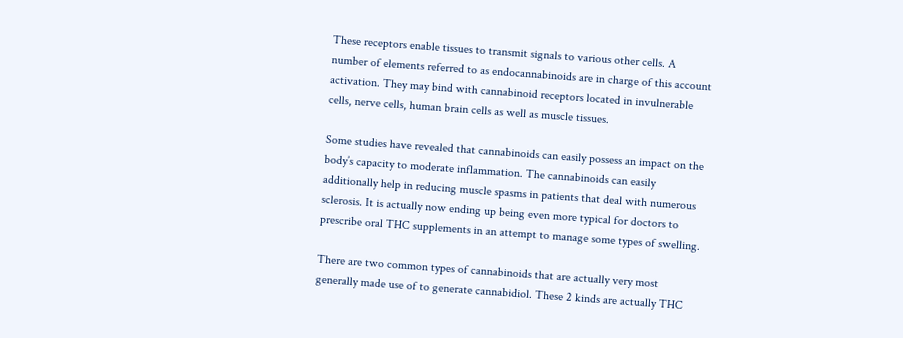These receptors enable tissues to transmit signals to various other cells. A number of elements referred to as endocannabinoids are in charge of this account activation. They may bind with cannabinoid receptors located in invulnerable cells, nerve cells, human brain cells as well as muscle tissues.

Some studies have revealed that cannabinoids can easily possess an impact on the body’s capacity to moderate inflammation. The cannabinoids can easily additionally help in reducing muscle spasms in patients that deal with numerous sclerosis. It is actually now ending up being even more typical for doctors to prescribe oral THC supplements in an attempt to manage some types of swelling.

There are two common types of cannabinoids that are actually very most generally made use of to generate cannabidiol. These 2 kinds are actually THC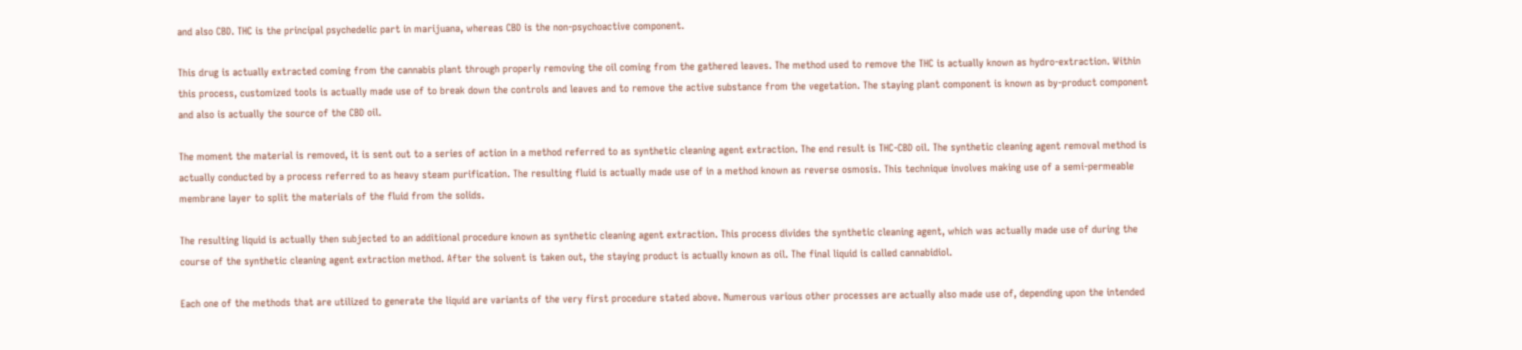and also CBD. THC is the principal psychedelic part in marijuana, whereas CBD is the non-psychoactive component.

This drug is actually extracted coming from the cannabis plant through properly removing the oil coming from the gathered leaves. The method used to remove the THC is actually known as hydro-extraction. Within this process, customized tools is actually made use of to break down the controls and leaves and to remove the active substance from the vegetation. The staying plant component is known as by-product component and also is actually the source of the CBD oil.

The moment the material is removed, it is sent out to a series of action in a method referred to as synthetic cleaning agent extraction. The end result is THC-CBD oil. The synthetic cleaning agent removal method is actually conducted by a process referred to as heavy steam purification. The resulting fluid is actually made use of in a method known as reverse osmosis. This technique involves making use of a semi-permeable membrane layer to split the materials of the fluid from the solids.

The resulting liquid is actually then subjected to an additional procedure known as synthetic cleaning agent extraction. This process divides the synthetic cleaning agent, which was actually made use of during the course of the synthetic cleaning agent extraction method. After the solvent is taken out, the staying product is actually known as oil. The final liquid is called cannabidiol.

Each one of the methods that are utilized to generate the liquid are variants of the very first procedure stated above. Numerous various other processes are actually also made use of, depending upon the intended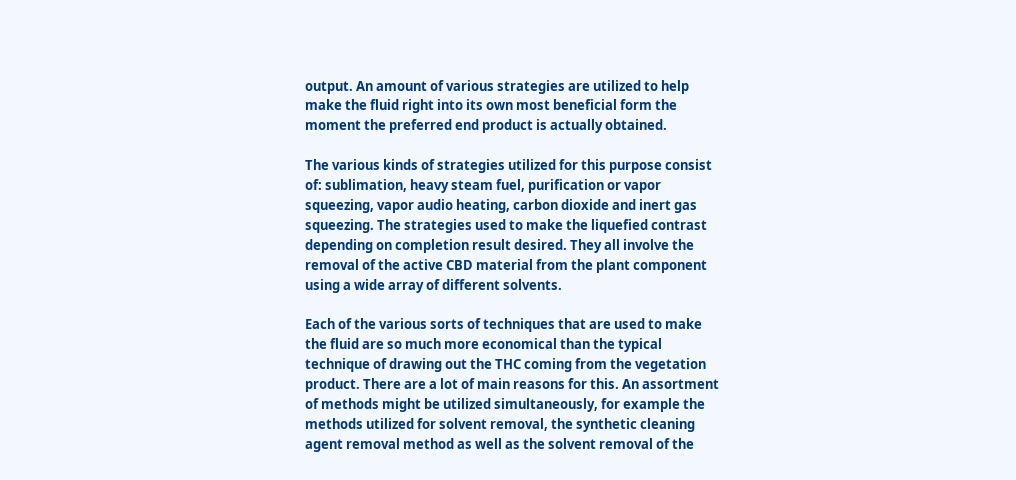output. An amount of various strategies are utilized to help make the fluid right into its own most beneficial form the moment the preferred end product is actually obtained.

The various kinds of strategies utilized for this purpose consist of: sublimation, heavy steam fuel, purification or vapor squeezing, vapor audio heating, carbon dioxide and inert gas squeezing. The strategies used to make the liquefied contrast depending on completion result desired. They all involve the removal of the active CBD material from the plant component using a wide array of different solvents.

Each of the various sorts of techniques that are used to make the fluid are so much more economical than the typical technique of drawing out the THC coming from the vegetation product. There are a lot of main reasons for this. An assortment of methods might be utilized simultaneously, for example the methods utilized for solvent removal, the synthetic cleaning agent removal method as well as the solvent removal of the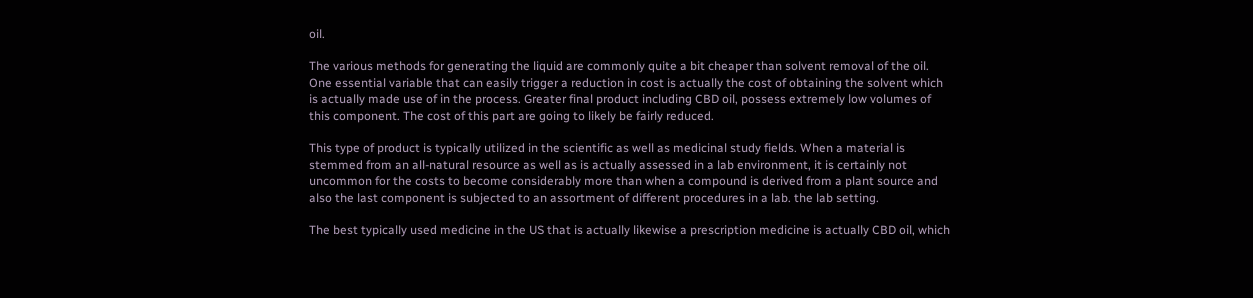oil.

The various methods for generating the liquid are commonly quite a bit cheaper than solvent removal of the oil. One essential variable that can easily trigger a reduction in cost is actually the cost of obtaining the solvent which is actually made use of in the process. Greater final product including CBD oil, possess extremely low volumes of this component. The cost of this part are going to likely be fairly reduced.

This type of product is typically utilized in the scientific as well as medicinal study fields. When a material is stemmed from an all-natural resource as well as is actually assessed in a lab environment, it is certainly not uncommon for the costs to become considerably more than when a compound is derived from a plant source and also the last component is subjected to an assortment of different procedures in a lab. the lab setting.

The best typically used medicine in the US that is actually likewise a prescription medicine is actually CBD oil, which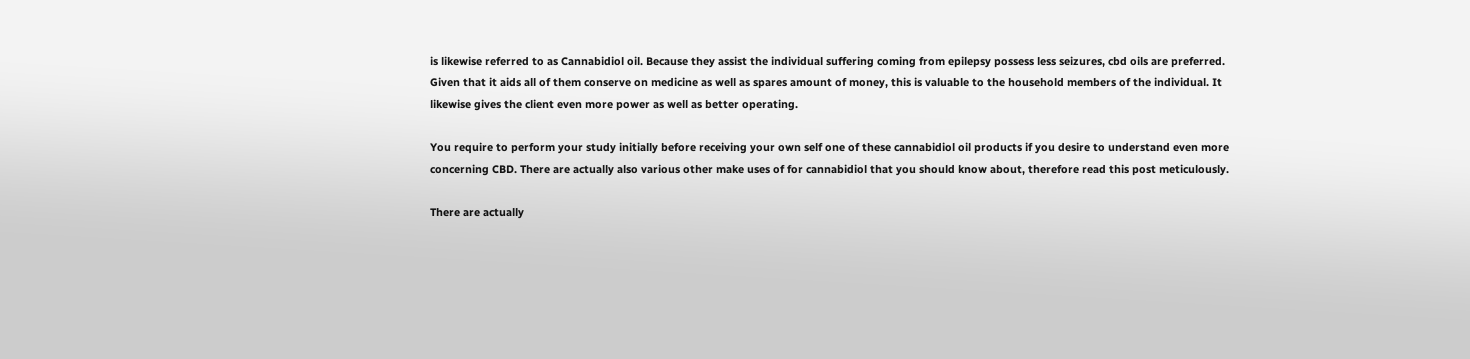is likewise referred to as Cannabidiol oil. Because they assist the individual suffering coming from epilepsy possess less seizures, cbd oils are preferred. Given that it aids all of them conserve on medicine as well as spares amount of money, this is valuable to the household members of the individual. It likewise gives the client even more power as well as better operating.

You require to perform your study initially before receiving your own self one of these cannabidiol oil products if you desire to understand even more concerning CBD. There are actually also various other make uses of for cannabidiol that you should know about, therefore read this post meticulously.

There are actually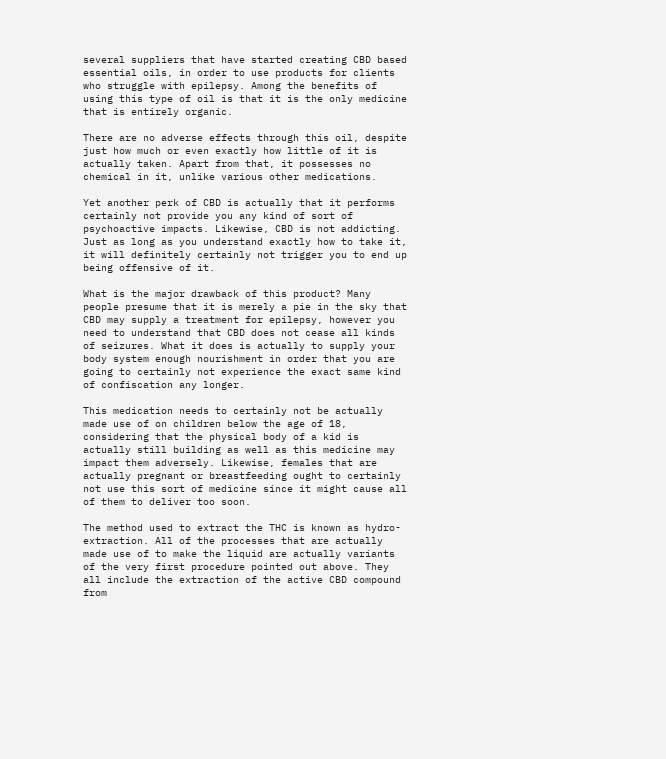several suppliers that have started creating CBD based essential oils, in order to use products for clients who struggle with epilepsy. Among the benefits of using this type of oil is that it is the only medicine that is entirely organic.

There are no adverse effects through this oil, despite just how much or even exactly how little of it is actually taken. Apart from that, it possesses no chemical in it, unlike various other medications.

Yet another perk of CBD is actually that it performs certainly not provide you any kind of sort of psychoactive impacts. Likewise, CBD is not addicting. Just as long as you understand exactly how to take it, it will definitely certainly not trigger you to end up being offensive of it.

What is the major drawback of this product? Many people presume that it is merely a pie in the sky that CBD may supply a treatment for epilepsy, however you need to understand that CBD does not cease all kinds of seizures. What it does is actually to supply your body system enough nourishment in order that you are going to certainly not experience the exact same kind of confiscation any longer.

This medication needs to certainly not be actually made use of on children below the age of 18, considering that the physical body of a kid is actually still building as well as this medicine may impact them adversely. Likewise, females that are actually pregnant or breastfeeding ought to certainly not use this sort of medicine since it might cause all of them to deliver too soon.

The method used to extract the THC is known as hydro-extraction. All of the processes that are actually made use of to make the liquid are actually variants of the very first procedure pointed out above. They all include the extraction of the active CBD compound from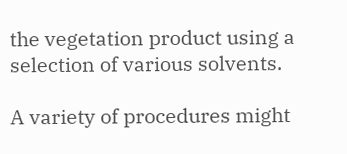the vegetation product using a selection of various solvents.

A variety of procedures might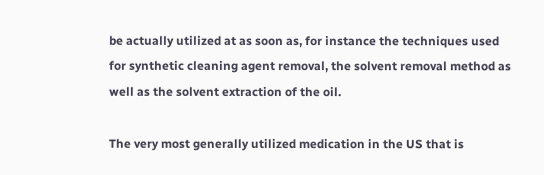be actually utilized at as soon as, for instance the techniques used for synthetic cleaning agent removal, the solvent removal method as well as the solvent extraction of the oil.

The very most generally utilized medication in the US that is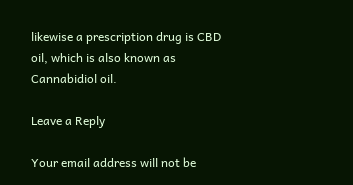likewise a prescription drug is CBD oil, which is also known as Cannabidiol oil.

Leave a Reply

Your email address will not be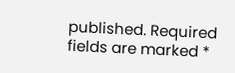published. Required fields are marked *